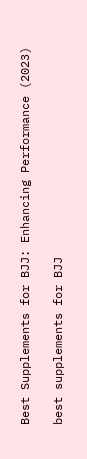Best Supplements for BJJ: Enhancing Performance (2023)

best supplements for BJJ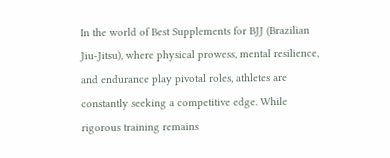In the world of Best Supplements for BJJ (Brazilian Jiu-Jitsu), where physical prowess, mental resilience, and endurance play pivotal roles, athletes are constantly seeking a competitive edge. While rigorous training remains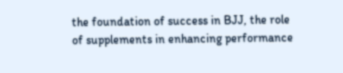the foundation of success in BJJ, the role of supplements in enhancing performance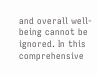and overall well-being cannot be ignored. In this comprehensive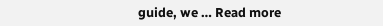guide, we … Read more